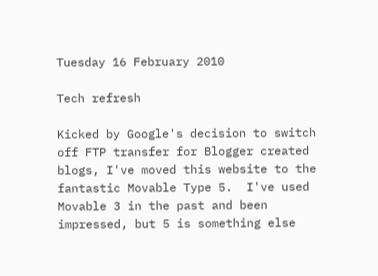Tuesday 16 February 2010

Tech refresh

Kicked by Google's decision to switch off FTP transfer for Blogger created blogs, I've moved this website to the fantastic Movable Type 5.  I've used Movable 3 in the past and been impressed, but 5 is something else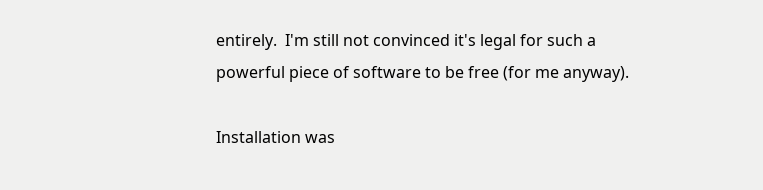entirely.  I'm still not convinced it's legal for such a powerful piece of software to be free (for me anyway).

Installation was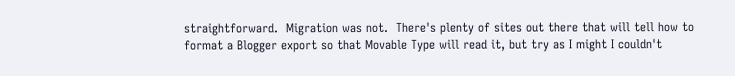straightforward.  Migration was not.  There's plenty of sites out there that will tell how to format a Blogger export so that Movable Type will read it, but try as I might I couldn't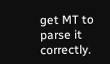get MT to parse it correctly.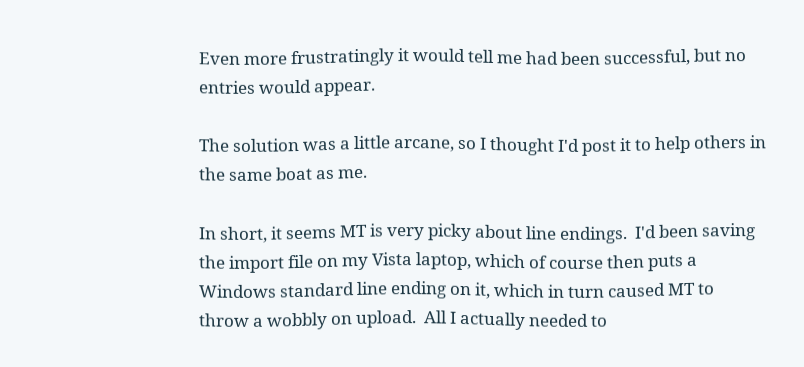Even more frustratingly it would tell me had been successful, but no entries would appear.

The solution was a little arcane, so I thought I'd post it to help others in the same boat as me.

In short, it seems MT is very picky about line endings.  I'd been saving the import file on my Vista laptop, which of course then puts a Windows standard line ending on it, which in turn caused MT to throw a wobbly on upload.  All I actually needed to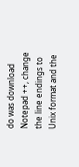do was download Notepad ++, change the line endings to Unix format and the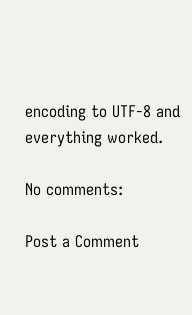encoding to UTF-8 and everything worked.

No comments:

Post a Comment